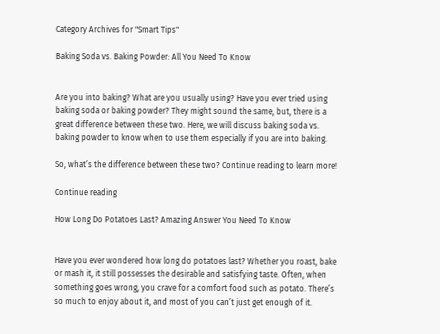Category Archives for "Smart Tips"

Baking Soda vs. Baking Powder: All You Need To Know


Are you into baking? What are you usually using? Have you ever tried using baking soda or baking powder? They might sound the same, but, there is a great difference between these two. Here, we will discuss baking soda vs. baking powder to know when to use them especially if you are into baking.

So, what’s the difference between these two? Continue reading to learn more!

Continue reading

How Long Do Potatoes Last? Amazing Answer You Need To Know


Have you ever wondered how long do potatoes last? Whether you roast, bake or mash it, it still possesses the desirable and satisfying taste. Often, when something goes wrong, you crave for a comfort food such as potato. There’s so much to enjoy about it, and most of you can’t just get enough of it.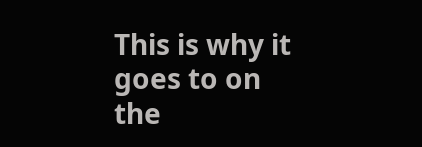This is why it goes to on the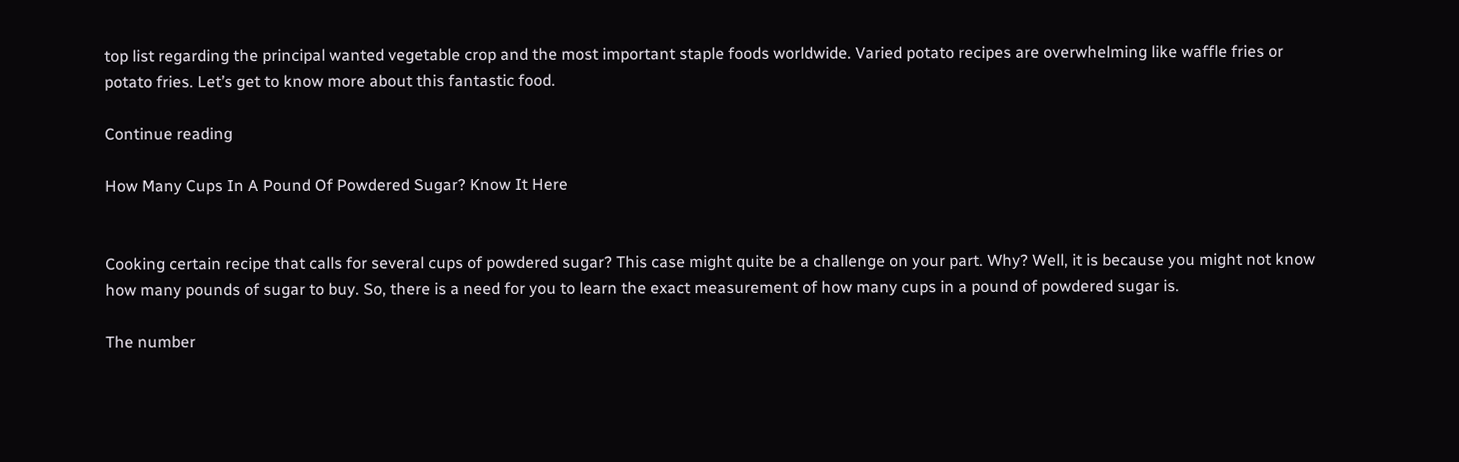top list regarding the principal wanted vegetable crop and the most important staple foods worldwide. Varied potato recipes are overwhelming like waffle fries or potato fries. Let’s get to know more about this fantastic food.

Continue reading

How Many Cups In A Pound Of Powdered Sugar? Know It Here


Cooking certain recipe that calls for several cups of powdered sugar? This case might quite be a challenge on your part. Why? Well, it is because you might not know how many pounds of sugar to buy. So, there is a need for you to learn the exact measurement of how many cups in a pound of powdered sugar is.

The number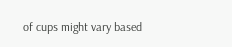of cups might vary based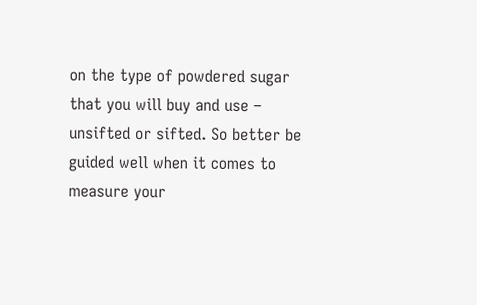on the type of powdered sugar that you will buy and use – unsifted or sifted. So better be guided well when it comes to measure your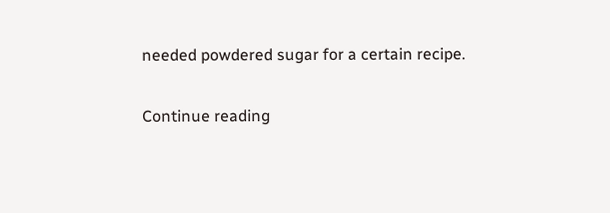needed powdered sugar for a certain recipe.

Continue reading